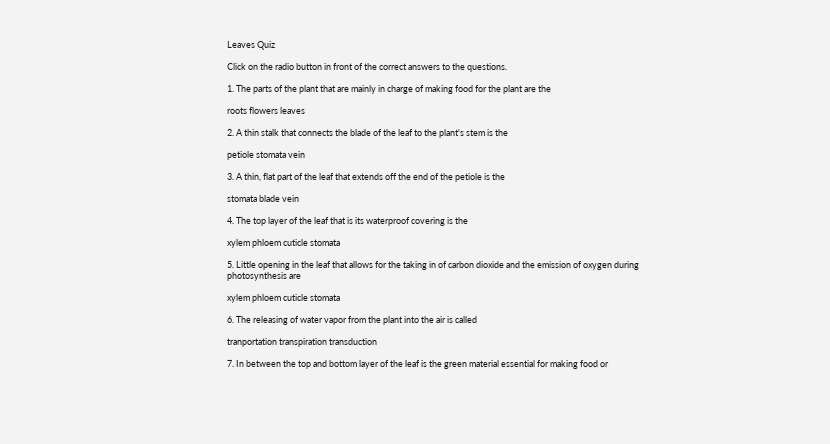Leaves Quiz

Click on the radio button in front of the correct answers to the questions.

1. The parts of the plant that are mainly in charge of making food for the plant are the

roots flowers leaves

2. A thin stalk that connects the blade of the leaf to the plant's stem is the

petiole stomata vein

3. A thin, flat part of the leaf that extends off the end of the petiole is the

stomata blade vein

4. The top layer of the leaf that is its waterproof covering is the

xylem phloem cuticle stomata

5. Little opening in the leaf that allows for the taking in of carbon dioxide and the emission of oxygen during photosynthesis are

xylem phloem cuticle stomata

6. The releasing of water vapor from the plant into the air is called

tranportation transpiration transduction

7. In between the top and bottom layer of the leaf is the green material essential for making food or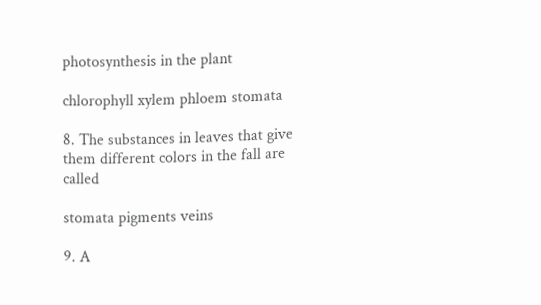photosynthesis in the plant

chlorophyll xylem phloem stomata

8. The substances in leaves that give them different colors in the fall are called

stomata pigments veins

9. A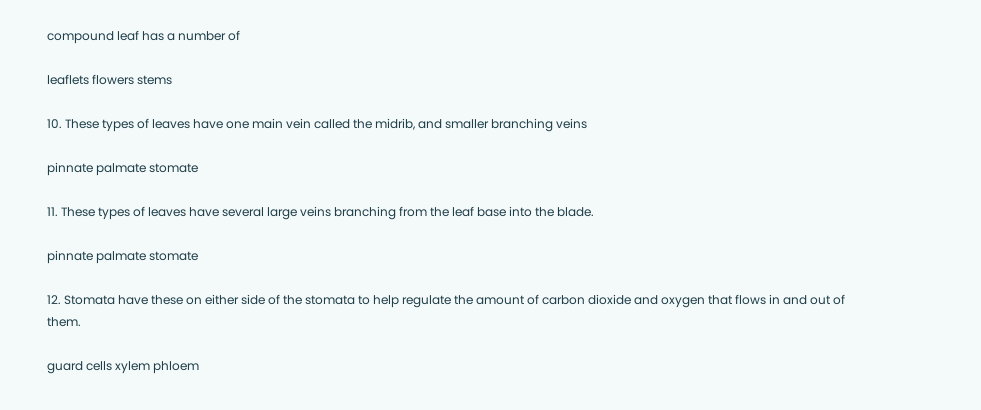compound leaf has a number of

leaflets flowers stems

10. These types of leaves have one main vein called the midrib, and smaller branching veins

pinnate palmate stomate

11. These types of leaves have several large veins branching from the leaf base into the blade.

pinnate palmate stomate

12. Stomata have these on either side of the stomata to help regulate the amount of carbon dioxide and oxygen that flows in and out of them.

guard cells xylem phloem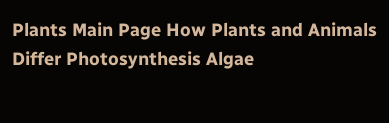Plants Main Page How Plants and Animals Differ Photosynthesis Algae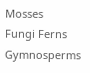Mosses
Fungi Ferns Gymnosperms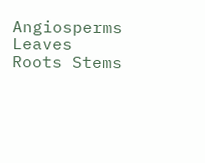Angiosperms Leaves
Roots Stems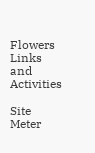Flowers Links and Activities

Site Meter